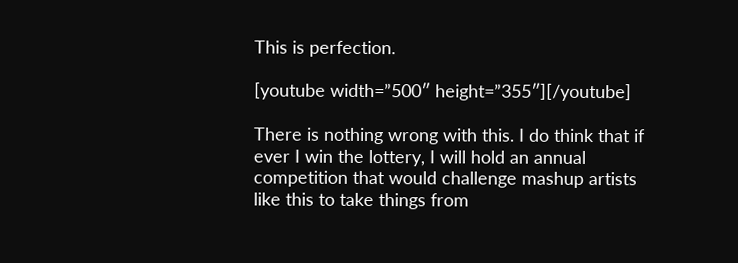This is perfection.

[youtube width=”500″ height=”355″][/youtube]

There is nothing wrong with this. I do think that if ever I win the lottery, I will hold an annual competition that would challenge mashup artists like this to take things from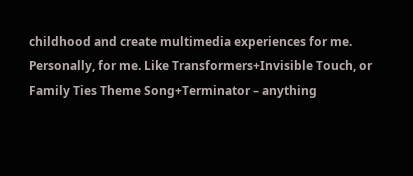childhood and create multimedia experiences for me. Personally, for me. Like Transformers+Invisible Touch, or Family Ties Theme Song+Terminator – anything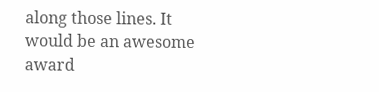along those lines. It would be an awesome award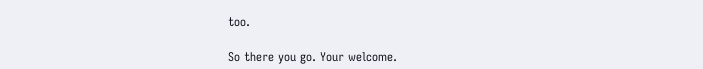too.

So there you go. Your welcome.